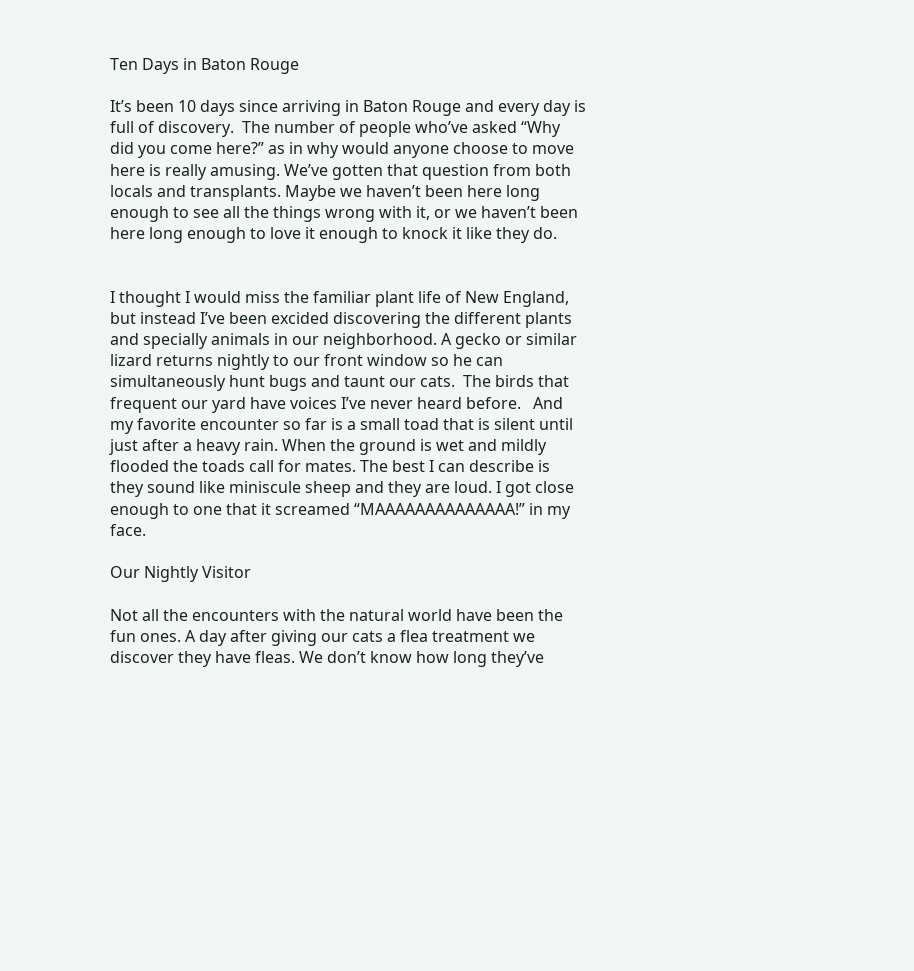Ten Days in Baton Rouge

It’s been 10 days since arriving in Baton Rouge and every day is full of discovery.  The number of people who’ve asked “Why did you come here?” as in why would anyone choose to move here is really amusing. We’ve gotten that question from both locals and transplants. Maybe we haven’t been here long enough to see all the things wrong with it, or we haven’t been here long enough to love it enough to knock it like they do.


I thought I would miss the familiar plant life of New England, but instead I’ve been excided discovering the different plants and specially animals in our neighborhood. A gecko or similar lizard returns nightly to our front window so he can simultaneously hunt bugs and taunt our cats.  The birds that frequent our yard have voices I’ve never heard before.   And my favorite encounter so far is a small toad that is silent until just after a heavy rain. When the ground is wet and mildly flooded the toads call for mates. The best I can describe is they sound like miniscule sheep and they are loud. I got close enough to one that it screamed “MAAAAAAAAAAAAAA!” in my face.

Our Nightly Visitor

Not all the encounters with the natural world have been the fun ones. A day after giving our cats a flea treatment we discover they have fleas. We don’t know how long they’ve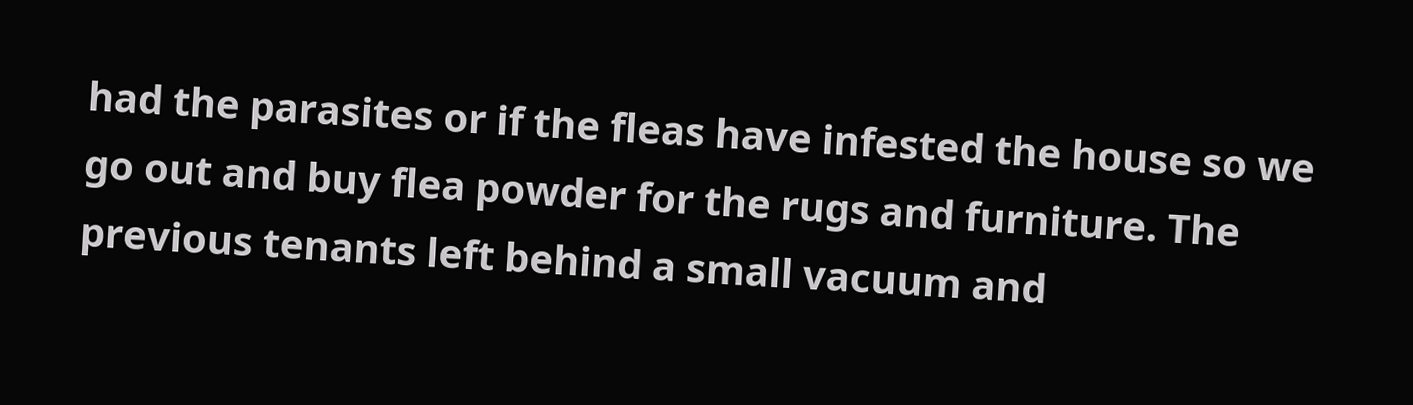had the parasites or if the fleas have infested the house so we go out and buy flea powder for the rugs and furniture. The previous tenants left behind a small vacuum and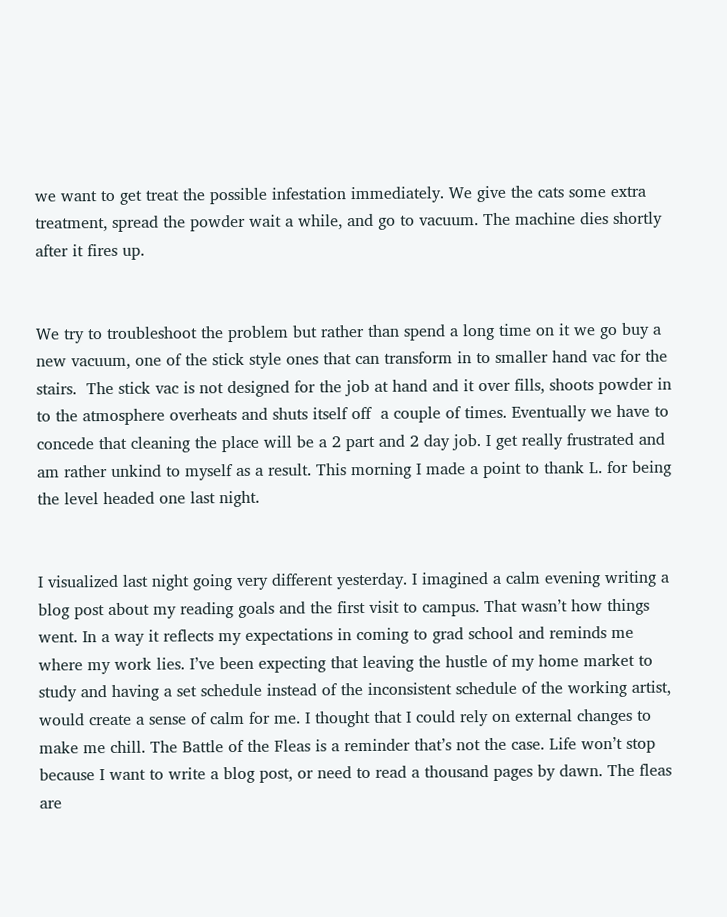we want to get treat the possible infestation immediately. We give the cats some extra treatment, spread the powder wait a while, and go to vacuum. The machine dies shortly after it fires up.


We try to troubleshoot the problem but rather than spend a long time on it we go buy a new vacuum, one of the stick style ones that can transform in to smaller hand vac for the stairs.  The stick vac is not designed for the job at hand and it over fills, shoots powder in to the atmosphere overheats and shuts itself off  a couple of times. Eventually we have to concede that cleaning the place will be a 2 part and 2 day job. I get really frustrated and am rather unkind to myself as a result. This morning I made a point to thank L. for being the level headed one last night.


I visualized last night going very different yesterday. I imagined a calm evening writing a blog post about my reading goals and the first visit to campus. That wasn’t how things went. In a way it reflects my expectations in coming to grad school and reminds me where my work lies. I’ve been expecting that leaving the hustle of my home market to study and having a set schedule instead of the inconsistent schedule of the working artist, would create a sense of calm for me. I thought that I could rely on external changes to make me chill. The Battle of the Fleas is a reminder that’s not the case. Life won’t stop because I want to write a blog post, or need to read a thousand pages by dawn. The fleas are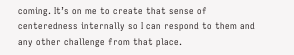coming. It’s on me to create that sense of centeredness internally so I can respond to them and any other challenge from that place.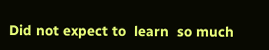Did not expect to  learn  so much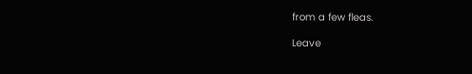from a few fleas.

Leave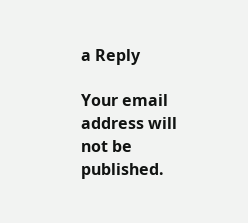a Reply

Your email address will not be published.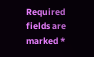Required fields are marked *